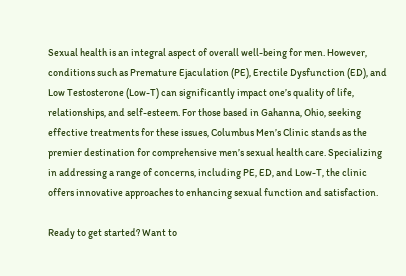Sexual health is an integral aspect of overall well-being for men. However, conditions such as Premature Ejaculation (PE), Erectile Dysfunction (ED), and Low Testosterone (Low-T) can significantly impact one’s quality of life, relationships, and self-esteem. For those based in Gahanna, Ohio, seeking effective treatments for these issues, Columbus Men’s Clinic stands as the premier destination for comprehensive men’s sexual health care. Specializing in addressing a range of concerns, including PE, ED, and Low-T, the clinic offers innovative approaches to enhancing sexual function and satisfaction.

Ready to get started? Want to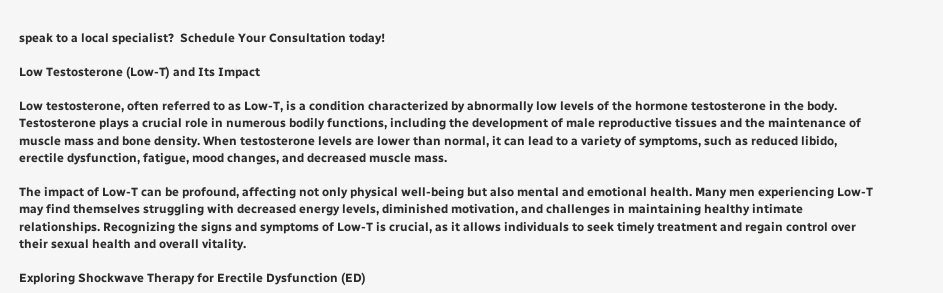speak to a local specialist?  Schedule Your Consultation today!

Low Testosterone (Low-T) and Its Impact

Low testosterone, often referred to as Low-T, is a condition characterized by abnormally low levels of the hormone testosterone in the body. Testosterone plays a crucial role in numerous bodily functions, including the development of male reproductive tissues and the maintenance of muscle mass and bone density. When testosterone levels are lower than normal, it can lead to a variety of symptoms, such as reduced libido, erectile dysfunction, fatigue, mood changes, and decreased muscle mass.

The impact of Low-T can be profound, affecting not only physical well-being but also mental and emotional health. Many men experiencing Low-T may find themselves struggling with decreased energy levels, diminished motivation, and challenges in maintaining healthy intimate relationships. Recognizing the signs and symptoms of Low-T is crucial, as it allows individuals to seek timely treatment and regain control over their sexual health and overall vitality.

Exploring Shockwave Therapy for Erectile Dysfunction (ED)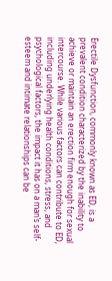Erectile Dysfunction, commonly known as ED, is a prevalent condition characterized by the inability to achieve or maintain an erection firm enough for sexual intercourse. While various factors can contribute to ED, including underlying health conditions, stress, and psychological factors, the impact it has on a man’s self-esteem and intimate relationships can be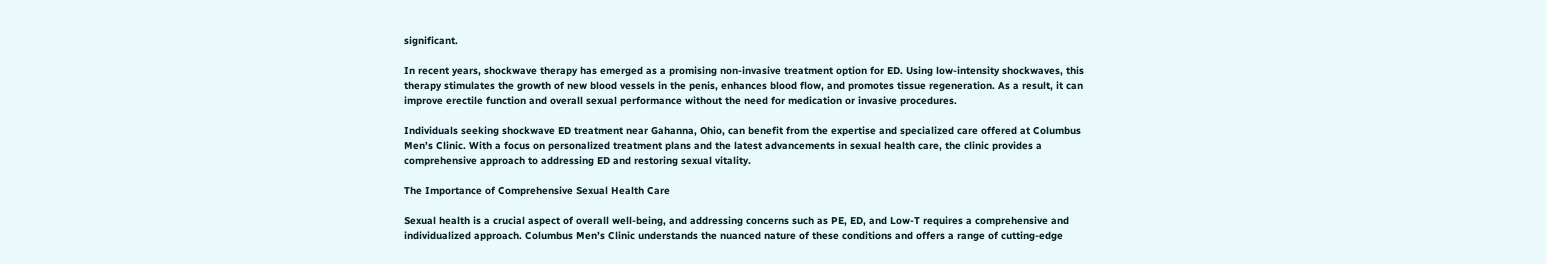significant.

In recent years, shockwave therapy has emerged as a promising non-invasive treatment option for ED. Using low-intensity shockwaves, this therapy stimulates the growth of new blood vessels in the penis, enhances blood flow, and promotes tissue regeneration. As a result, it can improve erectile function and overall sexual performance without the need for medication or invasive procedures.

Individuals seeking shockwave ED treatment near Gahanna, Ohio, can benefit from the expertise and specialized care offered at Columbus Men’s Clinic. With a focus on personalized treatment plans and the latest advancements in sexual health care, the clinic provides a comprehensive approach to addressing ED and restoring sexual vitality.

The Importance of Comprehensive Sexual Health Care

Sexual health is a crucial aspect of overall well-being, and addressing concerns such as PE, ED, and Low-T requires a comprehensive and individualized approach. Columbus Men’s Clinic understands the nuanced nature of these conditions and offers a range of cutting-edge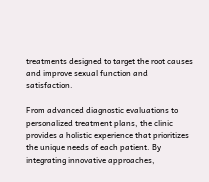treatments designed to target the root causes and improve sexual function and satisfaction.

From advanced diagnostic evaluations to personalized treatment plans, the clinic provides a holistic experience that prioritizes the unique needs of each patient. By integrating innovative approaches,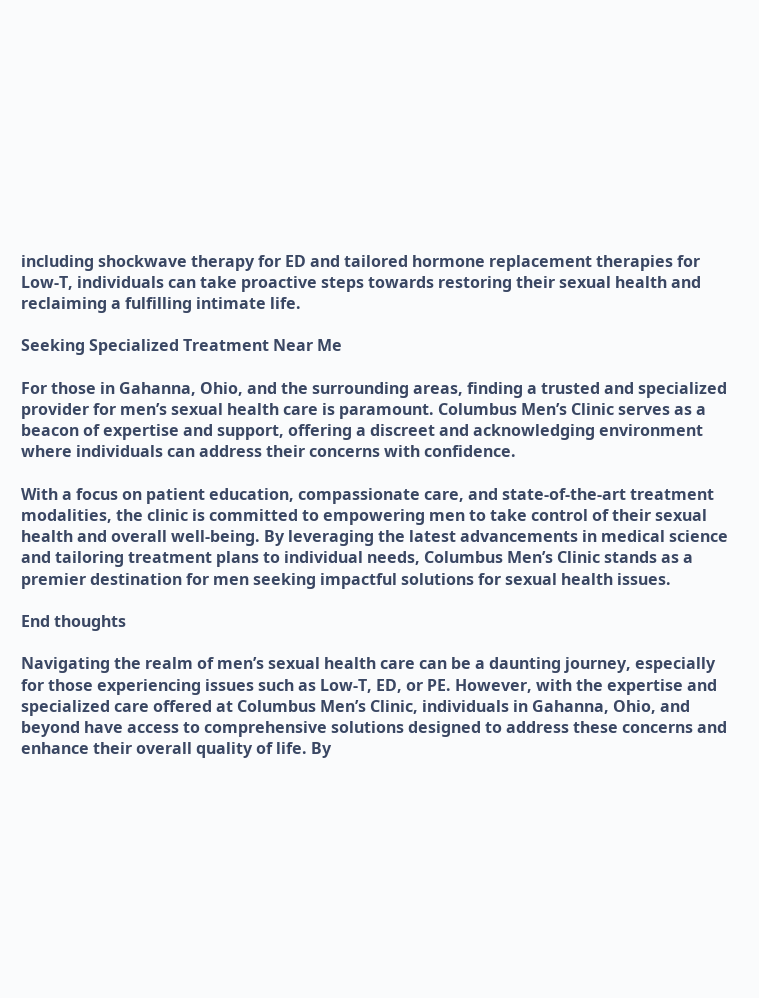including shockwave therapy for ED and tailored hormone replacement therapies for Low-T, individuals can take proactive steps towards restoring their sexual health and reclaiming a fulfilling intimate life.

Seeking Specialized Treatment Near Me

For those in Gahanna, Ohio, and the surrounding areas, finding a trusted and specialized provider for men’s sexual health care is paramount. Columbus Men’s Clinic serves as a beacon of expertise and support, offering a discreet and acknowledging environment where individuals can address their concerns with confidence.

With a focus on patient education, compassionate care, and state-of-the-art treatment modalities, the clinic is committed to empowering men to take control of their sexual health and overall well-being. By leveraging the latest advancements in medical science and tailoring treatment plans to individual needs, Columbus Men’s Clinic stands as a premier destination for men seeking impactful solutions for sexual health issues.

End thoughts

Navigating the realm of men’s sexual health care can be a daunting journey, especially for those experiencing issues such as Low-T, ED, or PE. However, with the expertise and specialized care offered at Columbus Men’s Clinic, individuals in Gahanna, Ohio, and beyond have access to comprehensive solutions designed to address these concerns and enhance their overall quality of life. By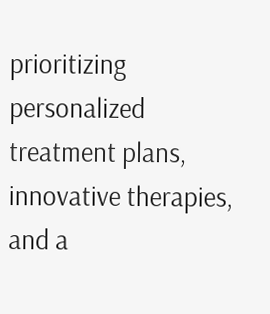prioritizing personalized treatment plans, innovative therapies, and a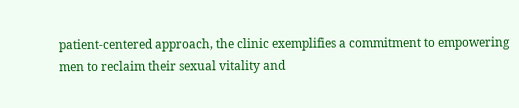patient-centered approach, the clinic exemplifies a commitment to empowering men to reclaim their sexual vitality and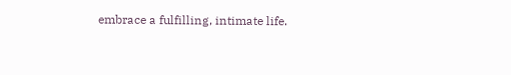embrace a fulfilling, intimate life.